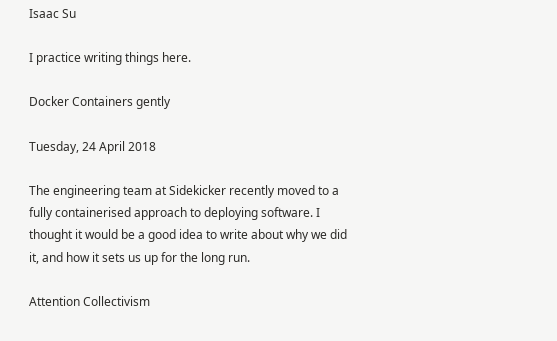Isaac Su

I practice writing things here.

Docker Containers gently

Tuesday, 24 April 2018

The engineering team at Sidekicker recently moved to a fully containerised approach to deploying software. I thought it would be a good idea to write about why we did it, and how it sets us up for the long run.

Attention Collectivism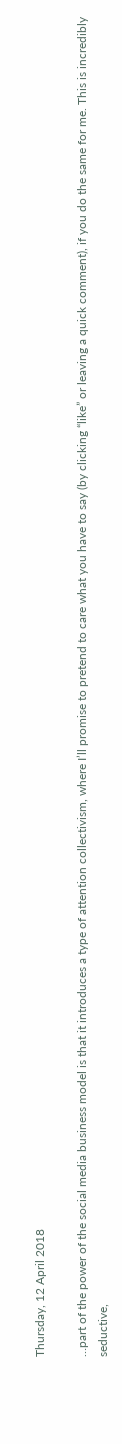Thursday, 12 April 2018

…part of the power of the social media business model is that it introduces a type of attention collectivism, where I’ll promise to pretend to care what you have to say (by clicking “like” or leaving a quick comment), if you do the same for me. This is incredibly seductive,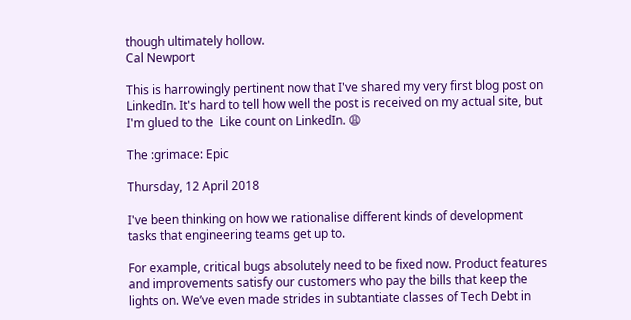though ultimately hollow.
Cal Newport

This is harrowingly pertinent now that I've shared my very first blog post on LinkedIn. It's hard to tell how well the post is received on my actual site, but I'm glued to the  Like count on LinkedIn. 😩

The :grimace: Epic

Thursday, 12 April 2018

I've been thinking on how we rationalise different kinds of development tasks that engineering teams get up to.

For example, critical bugs absolutely need to be fixed now. Product features and improvements satisfy our customers who pay the bills that keep the lights on. We’ve even made strides in subtantiate classes of Tech Debt in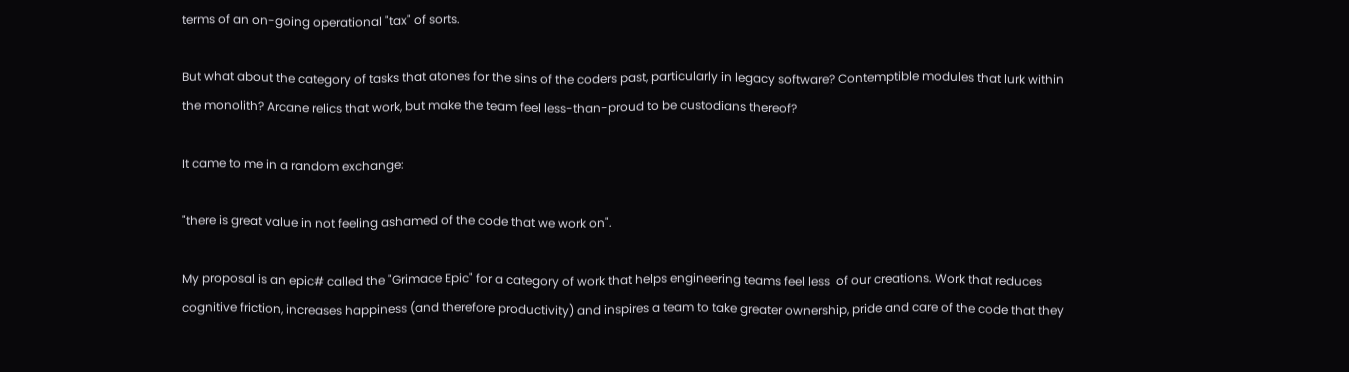terms of an on-going operational "tax" of sorts.

But what about the category of tasks that atones for the sins of the coders past, particularly in legacy software? Contemptible modules that lurk within the monolith? Arcane relics that work, but make the team feel less-than-proud to be custodians thereof?

It came to me in a random exchange:

"there is great value in not feeling ashamed of the code that we work on".

My proposal is an epic# called the "Grimace Epic" for a category of work that helps engineering teams feel less  of our creations. Work that reduces cognitive friction, increases happiness (and therefore productivity) and inspires a team to take greater ownership, pride and care of the code that they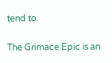tend to.

The Grimace Epic is an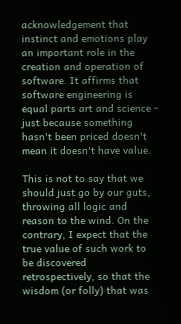acknowledgement that instinct and emotions play an important role in the creation and operation of software. It affirms that software engineering is equal parts art and science - just because something hasn't been priced doesn't mean it doesn't have value.

This is not to say that we should just go by our guts, throwing all logic and reason to the wind. On the contrary, I expect that the true value of such work to be discovered retrospectively, so that the wisdom (or folly) that was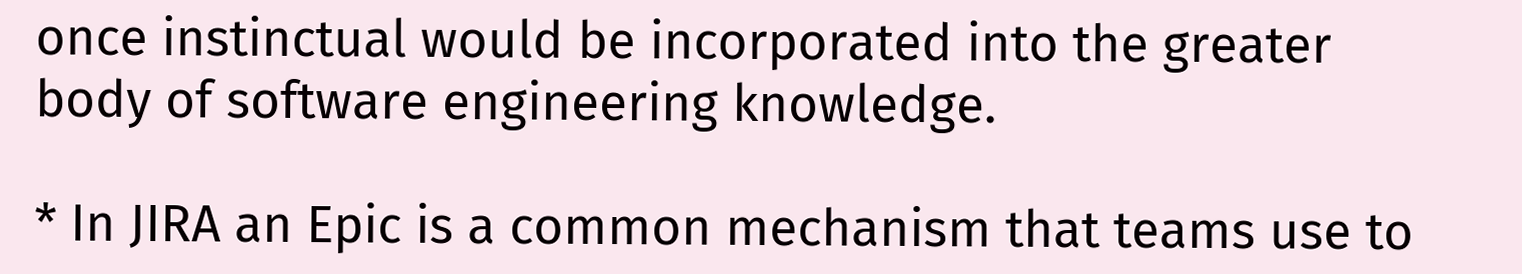once instinctual would be incorporated into the greater body of software engineering knowledge.

* In JIRA an Epic is a common mechanism that teams use to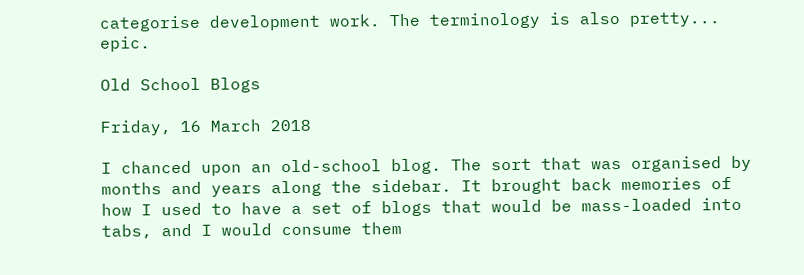categorise development work. The terminology is also pretty... epic.

Old School Blogs

Friday, 16 March 2018

I chanced upon an old-school blog. The sort that was organised by months and years along the sidebar. It brought back memories of how I used to have a set of blogs that would be mass-loaded into tabs, and I would consume them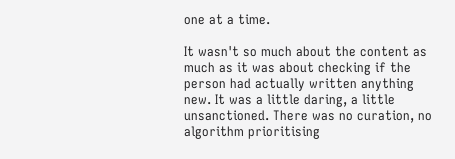one at a time.

It wasn't so much about the content as much as it was about checking if the person had actually written anything new. It was a little daring, a little unsanctioned. There was no curation, no algorithm prioritising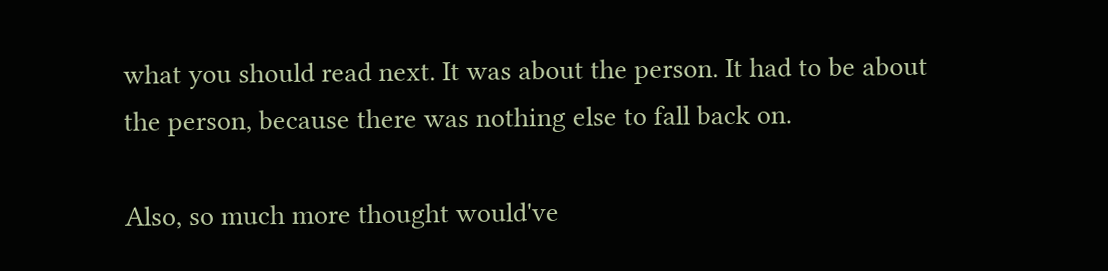what you should read next. It was about the person. It had to be about the person, because there was nothing else to fall back on.

Also, so much more thought would've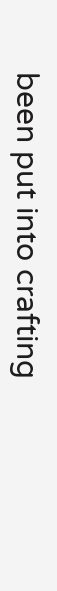been put into crafting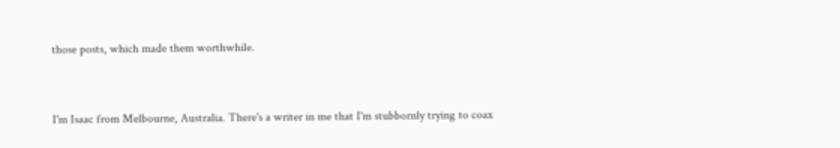those posts, which made them worthwhile.


I'm Isaac from Melbourne, Australia. There's a writer in me that I'm stubbornly trying to coax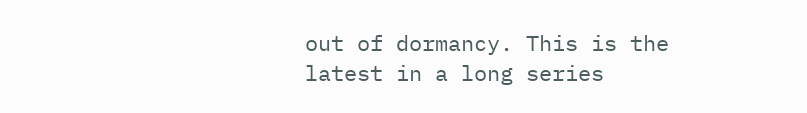out of dormancy. This is the latest in a long series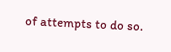of attempts to do so.